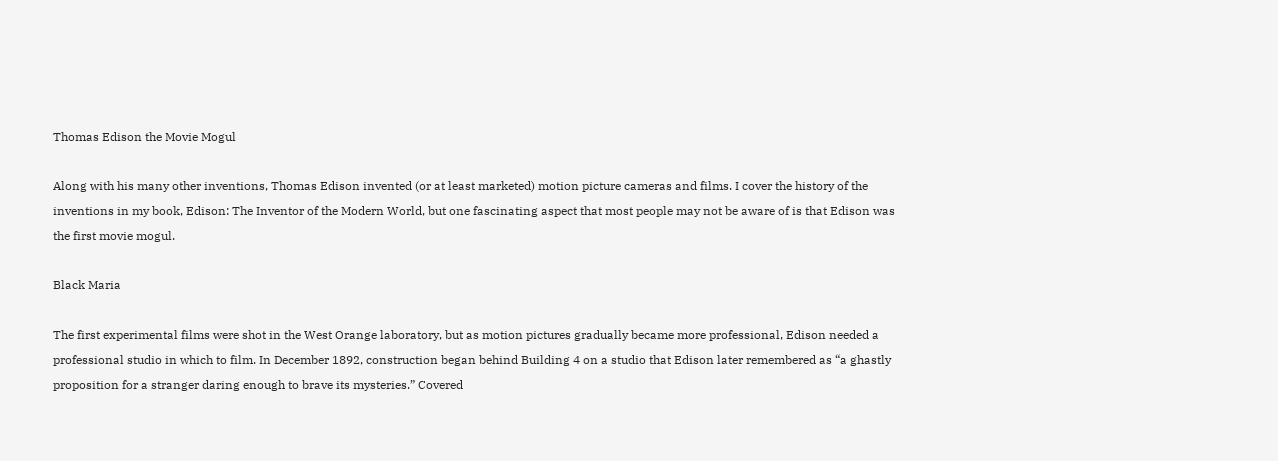Thomas Edison the Movie Mogul

Along with his many other inventions, Thomas Edison invented (or at least marketed) motion picture cameras and films. I cover the history of the inventions in my book, Edison: The Inventor of the Modern World, but one fascinating aspect that most people may not be aware of is that Edison was the first movie mogul.

Black Maria

The first experimental films were shot in the West Orange laboratory, but as motion pictures gradually became more professional, Edison needed a professional studio in which to film. In December 1892, construction began behind Building 4 on a studio that Edison later remembered as “a ghastly proposition for a stranger daring enough to brave its mysteries.” Covered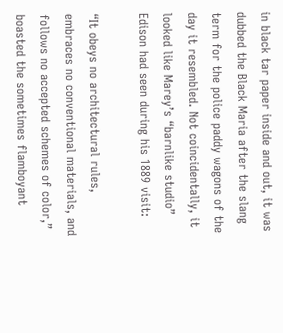in black tar paper inside and out, it was dubbed the Black Maria after the slang term for the police paddy wagons of the day it resembled. Not coincidentally, it looked like Marey’s “barnlike studio” Edison had seen during his 1889 visit:

“It obeys no architectural rules, embraces no conventional materials, and follows no accepted schemes of color,” boasted the sometimes flamboyant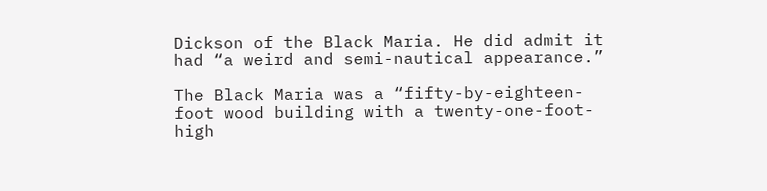Dickson of the Black Maria. He did admit it had “a weird and semi-nautical appearance.”

The Black Maria was a “fifty-by-eighteen-foot wood building with a twenty-one-foot-high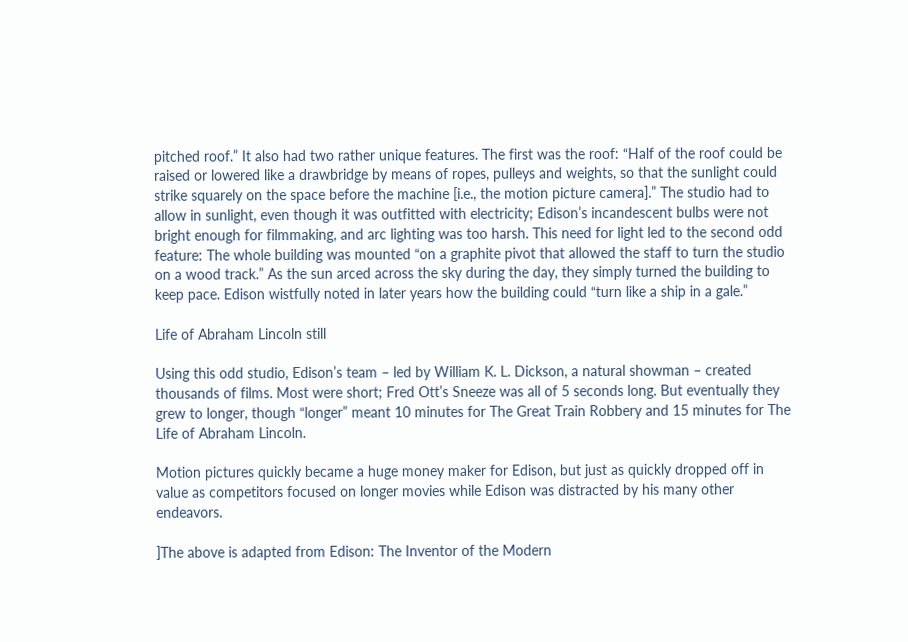pitched roof.” It also had two rather unique features. The first was the roof: “Half of the roof could be raised or lowered like a drawbridge by means of ropes, pulleys and weights, so that the sunlight could strike squarely on the space before the machine [i.e., the motion picture camera].” The studio had to allow in sunlight, even though it was outfitted with electricity; Edison’s incandescent bulbs were not bright enough for filmmaking, and arc lighting was too harsh. This need for light led to the second odd feature: The whole building was mounted “on a graphite pivot that allowed the staff to turn the studio on a wood track.” As the sun arced across the sky during the day, they simply turned the building to keep pace. Edison wistfully noted in later years how the building could “turn like a ship in a gale.”

Life of Abraham Lincoln still

Using this odd studio, Edison’s team – led by William K. L. Dickson, a natural showman – created thousands of films. Most were short; Fred Ott’s Sneeze was all of 5 seconds long. But eventually they grew to longer, though “longer” meant 10 minutes for The Great Train Robbery and 15 minutes for The Life of Abraham Lincoln.

Motion pictures quickly became a huge money maker for Edison, but just as quickly dropped off in value as competitors focused on longer movies while Edison was distracted by his many other endeavors.

]The above is adapted from Edison: The Inventor of the Modern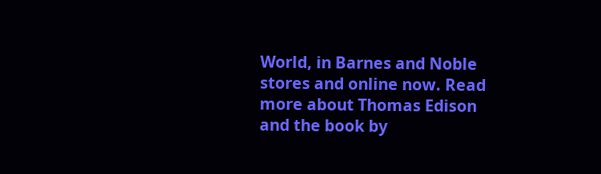World, in Barnes and Noble stores and online now. Read more about Thomas Edison and the book by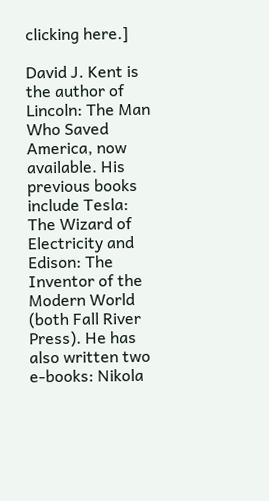clicking here.]

David J. Kent is the author of Lincoln: The Man Who Saved America, now available. His previous books include Tesla: The Wizard of Electricity and Edison: The Inventor of the Modern World (both Fall River Press). He has also written two e-books: Nikola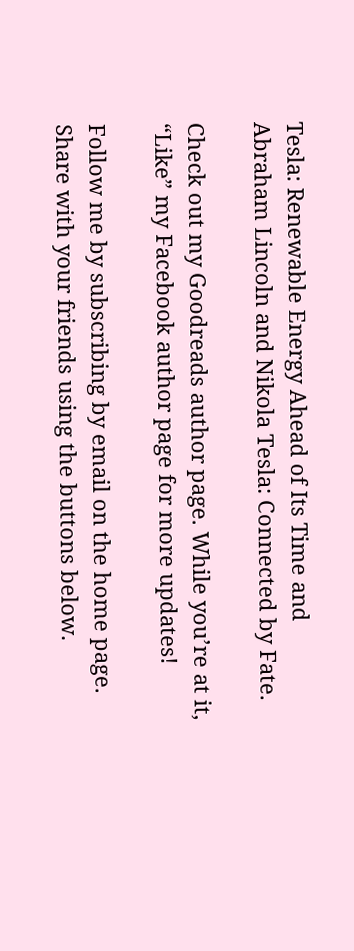Tesla: Renewable Energy Ahead of Its Time and Abraham Lincoln and Nikola Tesla: Connected by Fate.

Check out my Goodreads author page. While you’re at it, “Like” my Facebook author page for more updates!

Follow me by subscribing by email on the home page. Share with your friends using the buttons below.